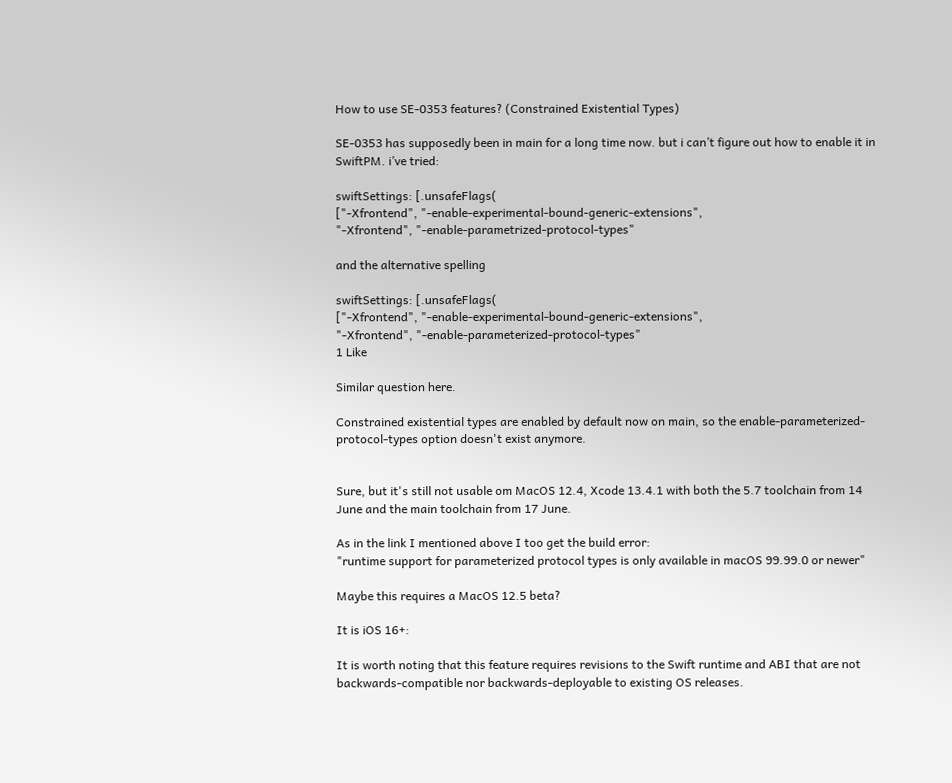How to use SE-0353 features? (Constrained Existential Types)

SE-0353 has supposedly been in main for a long time now. but i can’t figure out how to enable it in SwiftPM. i’ve tried:

swiftSettings: [.unsafeFlags(
["-Xfrontend", "-enable-experimental-bound-generic-extensions",
"-Xfrontend", "-enable-parametrized-protocol-types"

and the alternative spelling

swiftSettings: [.unsafeFlags(
["-Xfrontend", "-enable-experimental-bound-generic-extensions",
"-Xfrontend", "-enable-parameterized-protocol-types"
1 Like

Similar question here.

Constrained existential types are enabled by default now on main, so the enable-parameterized-protocol-types option doesn't exist anymore.


Sure, but it's still not usable om MacOS 12.4, Xcode 13.4.1 with both the 5.7 toolchain from 14 June and the main toolchain from 17 June.

As in the link I mentioned above I too get the build error:
"runtime support for parameterized protocol types is only available in macOS 99.99.0 or newer"

Maybe this requires a MacOS 12.5 beta?

It is iOS 16+:

It is worth noting that this feature requires revisions to the Swift runtime and ABI that are not backwards-compatible nor backwards-deployable to existing OS releases.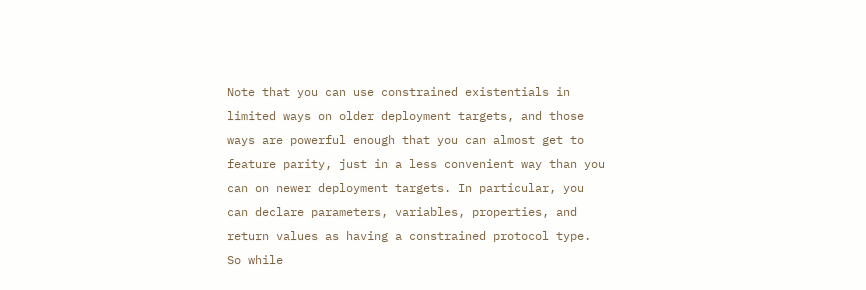Note that you can use constrained existentials in limited ways on older deployment targets, and those ways are powerful enough that you can almost get to feature parity, just in a less convenient way than you can on newer deployment targets. In particular, you can declare parameters, variables, properties, and return values as having a constrained protocol type. So while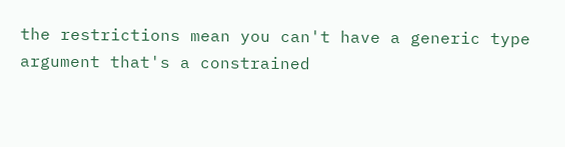the restrictions mean you can't have a generic type argument that's a constrained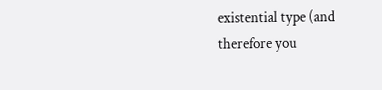existential type (and therefore you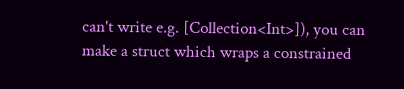can't write e.g. [Collection<Int>]), you can make a struct which wraps a constrained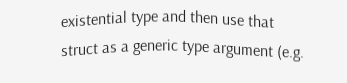existential type and then use that struct as a generic type argument (e.g.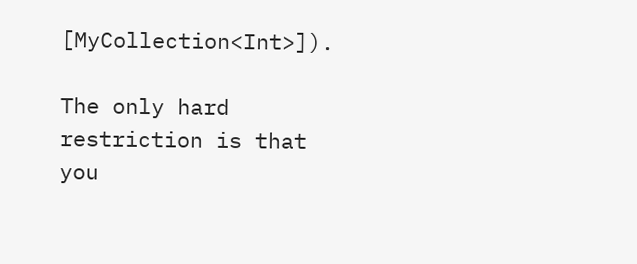[MyCollection<Int>]).

The only hard restriction is that you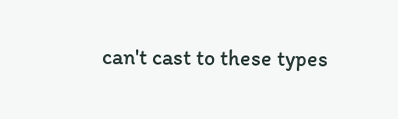can't cast to these types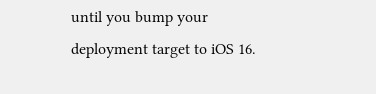until you bump your deployment target to iOS 16.